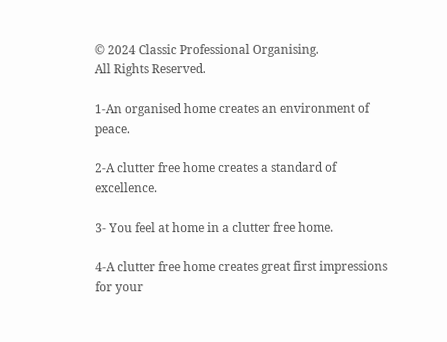© 2024 Classic Professional Organising.
All Rights Reserved.

1-An organised home creates an environment of peace.

2-A clutter free home creates a standard of excellence.

3- You feel at home in a clutter free home.

4-A clutter free home creates great first impressions for your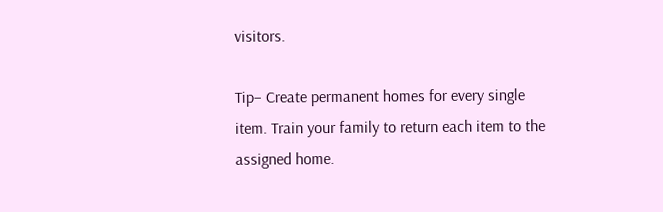visitors.

Tip– Create permanent homes for every single item. Train your family to return each item to the assigned home.